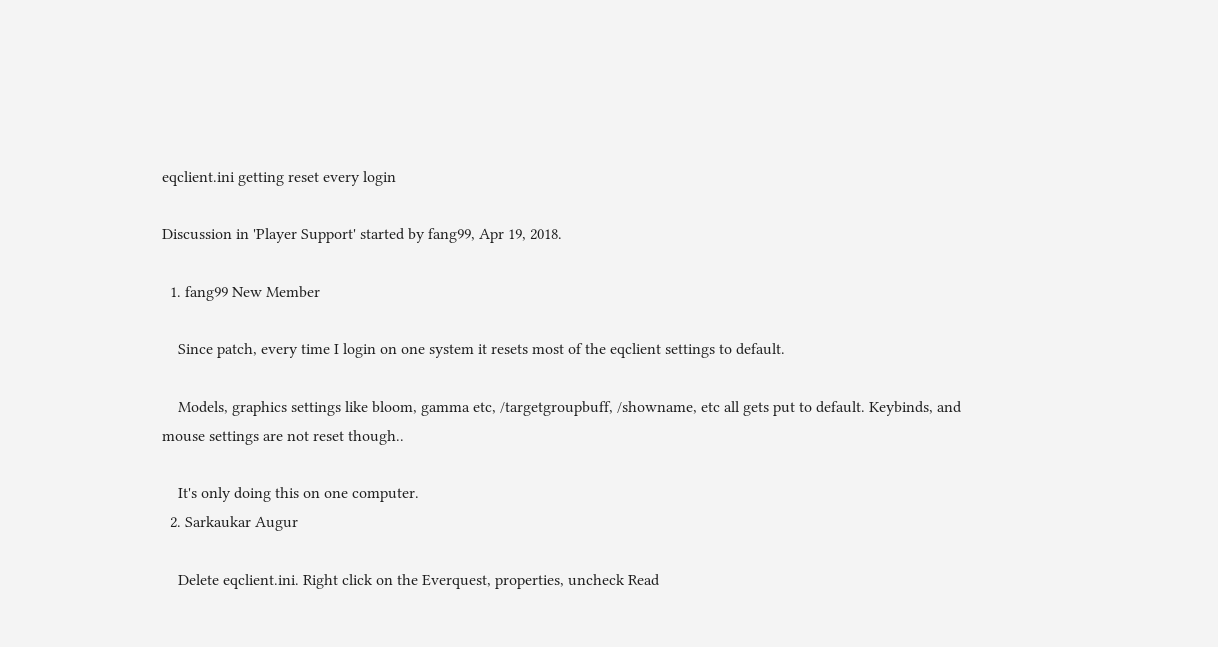eqclient.ini getting reset every login

Discussion in 'Player Support' started by fang99, Apr 19, 2018.

  1. fang99 New Member

    Since patch, every time I login on one system it resets most of the eqclient settings to default.

    Models, graphics settings like bloom, gamma etc, /targetgroupbuff, /showname, etc all gets put to default. Keybinds, and mouse settings are not reset though..

    It's only doing this on one computer.
  2. Sarkaukar Augur

    Delete eqclient.ini. Right click on the Everquest, properties, uncheck Read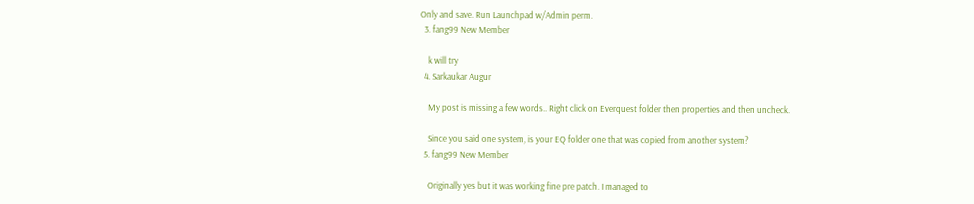Only and save. Run Launchpad w/Admin perm.
  3. fang99 New Member

    k will try
  4. Sarkaukar Augur

    My post is missing a few words.. Right click on Everquest folder then properties and then uncheck.

    Since you said one system, is your EQ folder one that was copied from another system?
  5. fang99 New Member

    Originally yes but it was working fine pre patch. I managed to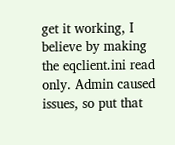get it working, I believe by making the eqclient.ini read only. Admin caused issues, so put that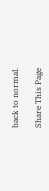back to normal.

Share This Page